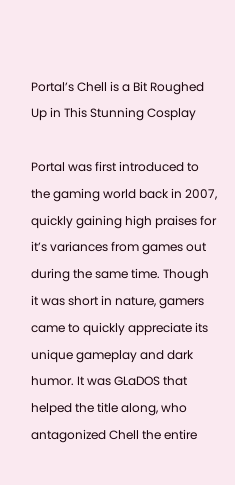Portal’s Chell is a Bit Roughed Up in This Stunning Cosplay

Portal was first introduced to the gaming world back in 2007, quickly gaining high praises for it’s variances from games out during the same time. Though it was short in nature, gamers came to quickly appreciate its unique gameplay and dark humor. It was GLaDOS that helped the title along, who antagonized Chell the entire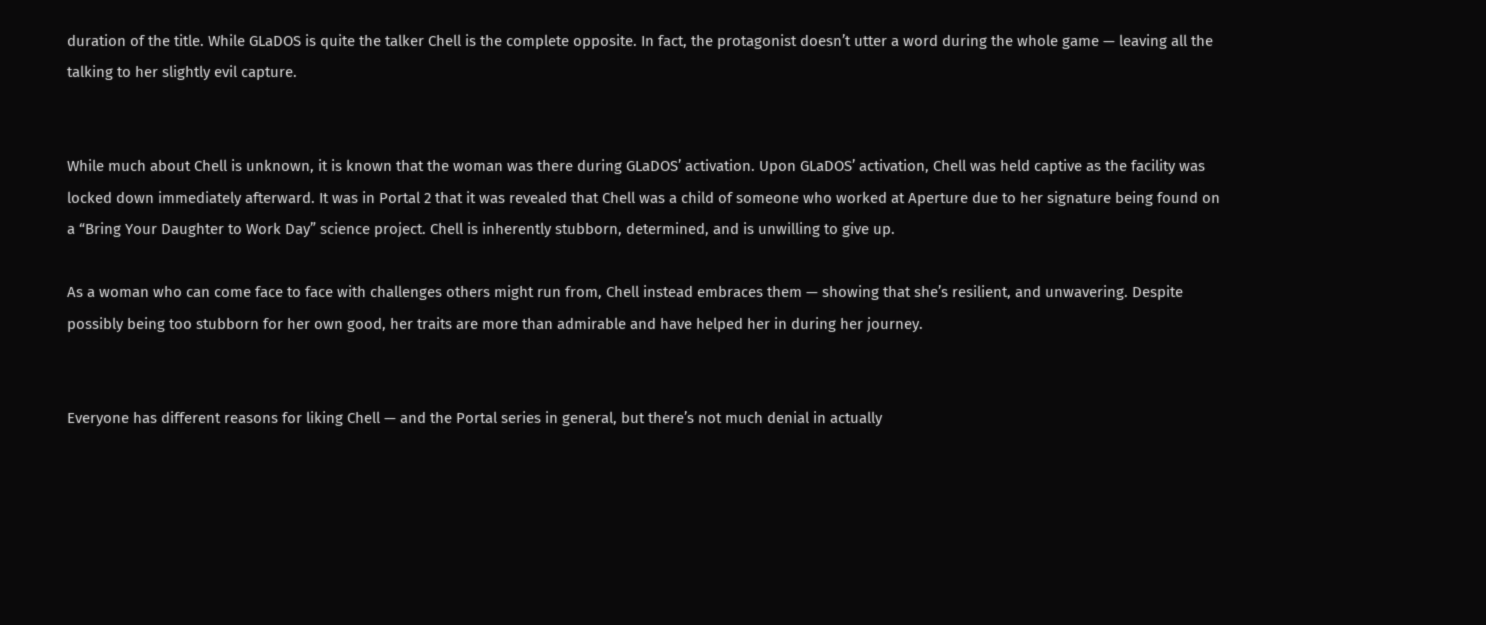duration of the title. While GLaDOS is quite the talker Chell is the complete opposite. In fact, the protagonist doesn’t utter a word during the whole game — leaving all the talking to her slightly evil capture.


While much about Chell is unknown, it is known that the woman was there during GLaDOS’ activation. Upon GLaDOS’ activation, Chell was held captive as the facility was locked down immediately afterward. It was in Portal 2 that it was revealed that Chell was a child of someone who worked at Aperture due to her signature being found on a “Bring Your Daughter to Work Day” science project. Chell is inherently stubborn, determined, and is unwilling to give up.

As a woman who can come face to face with challenges others might run from, Chell instead embraces them — showing that she’s resilient, and unwavering. Despite possibly being too stubborn for her own good, her traits are more than admirable and have helped her in during her journey.


Everyone has different reasons for liking Chell — and the Portal series in general, but there’s not much denial in actually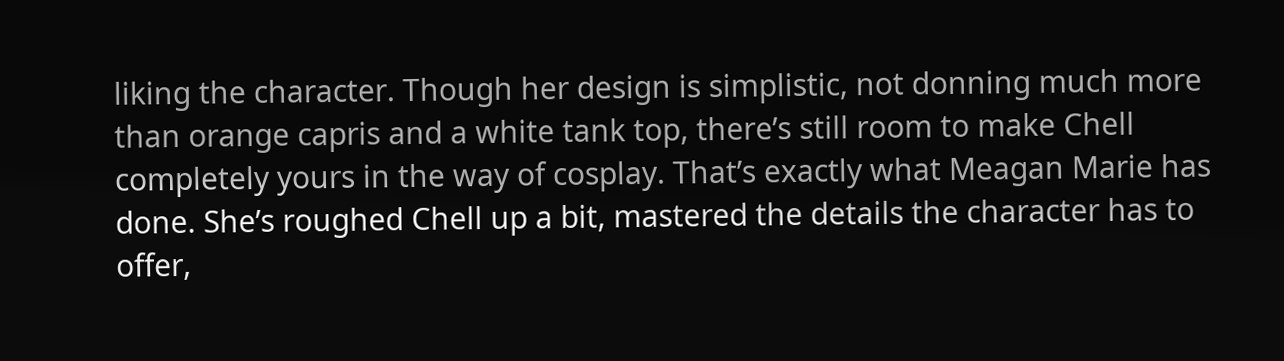liking the character. Though her design is simplistic, not donning much more than orange capris and a white tank top, there’s still room to make Chell completely yours in the way of cosplay. That’s exactly what Meagan Marie has done. She’s roughed Chell up a bit, mastered the details the character has to offer,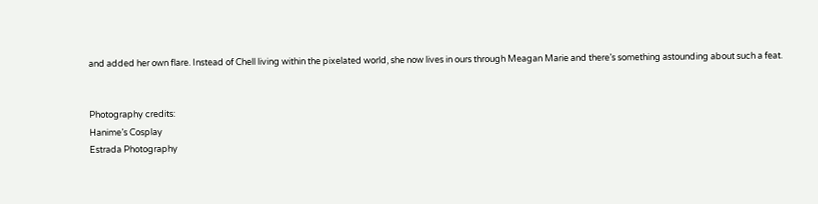and added her own flare. Instead of Chell living within the pixelated world, she now lives in ours through Meagan Marie and there’s something astounding about such a feat.


Photography credits:
Hanime’s Cosplay
Estrada Photography